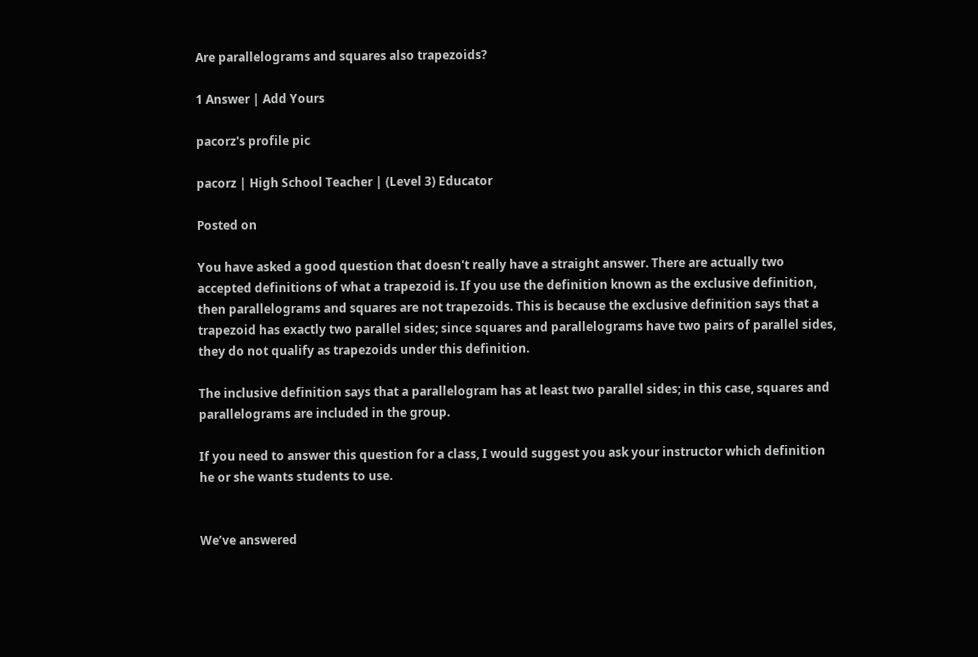Are parallelograms and squares also trapezoids?

1 Answer | Add Yours

pacorz's profile pic

pacorz | High School Teacher | (Level 3) Educator

Posted on

You have asked a good question that doesn't really have a straight answer. There are actually two accepted definitions of what a trapezoid is. If you use the definition known as the exclusive definition, then parallelograms and squares are not trapezoids. This is because the exclusive definition says that a trapezoid has exactly two parallel sides; since squares and parallelograms have two pairs of parallel sides, they do not qualify as trapezoids under this definition.

The inclusive definition says that a parallelogram has at least two parallel sides; in this case, squares and parallelograms are included in the group.

If you need to answer this question for a class, I would suggest you ask your instructor which definition he or she wants students to use.


We’ve answered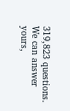319,823 questions. We can answer yours,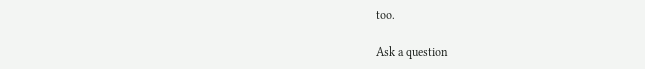too.

Ask a question